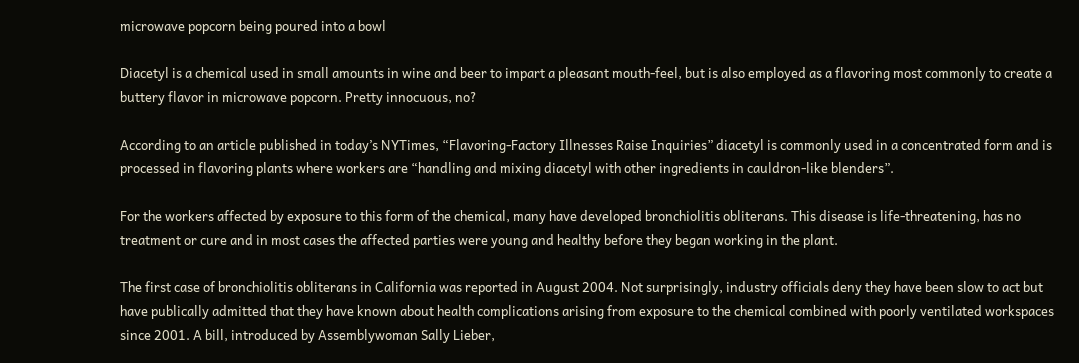microwave popcorn being poured into a bowl

Diacetyl is a chemical used in small amounts in wine and beer to impart a pleasant mouth-feel, but is also employed as a flavoring most commonly to create a buttery flavor in microwave popcorn. Pretty innocuous, no?

According to an article published in today’s NYTimes, “Flavoring-Factory Illnesses Raise Inquiries” diacetyl is commonly used in a concentrated form and is processed in flavoring plants where workers are “handling and mixing diacetyl with other ingredients in cauldron-like blenders”.

For the workers affected by exposure to this form of the chemical, many have developed bronchiolitis obliterans. This disease is life-threatening, has no treatment or cure and in most cases the affected parties were young and healthy before they began working in the plant.

The first case of bronchiolitis obliterans in California was reported in August 2004. Not surprisingly, industry officials deny they have been slow to act but have publically admitted that they have known about health complications arising from exposure to the chemical combined with poorly ventilated workspaces since 2001. A bill, introduced by Assemblywoman Sally Lieber,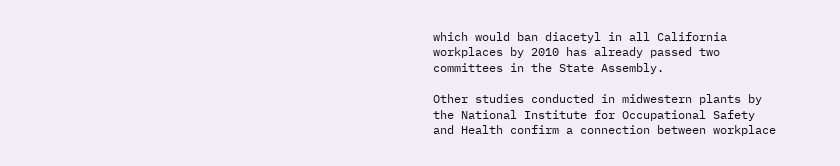which would ban diacetyl in all California workplaces by 2010 has already passed two committees in the State Assembly.

Other studies conducted in midwestern plants by the National Institute for Occupational Safety and Health confirm a connection between workplace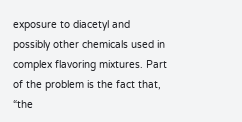exposure to diacetyl and possibly other chemicals used in complex flavoring mixtures. Part of the problem is the fact that, “the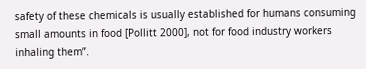safety of these chemicals is usually established for humans consuming small amounts in food [Pollitt 2000], not for food industry workers inhaling them”.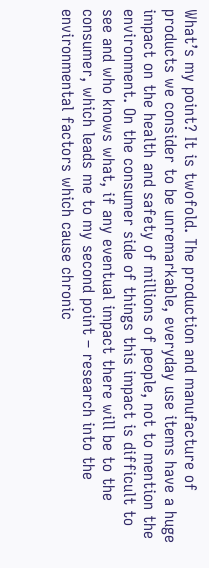What’s my point? It is twofold. The production and manufacture of products we consider to be unremarkable, everyday use items have a huge impact on the health and safety of millions of people, not to mention the environment. On the consumer side of things this impact is difficult to see and who knows what, if any eventual impact there will be to the consumer, which leads me to my second point – research into the environmental factors which cause chronic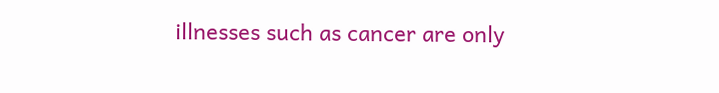illnesses such as cancer are only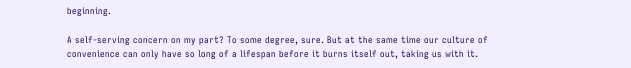beginning.

A self-serving concern on my part? To some degree, sure. But at the same time our culture of convenience can only have so long of a lifespan before it burns itself out, taking us with it.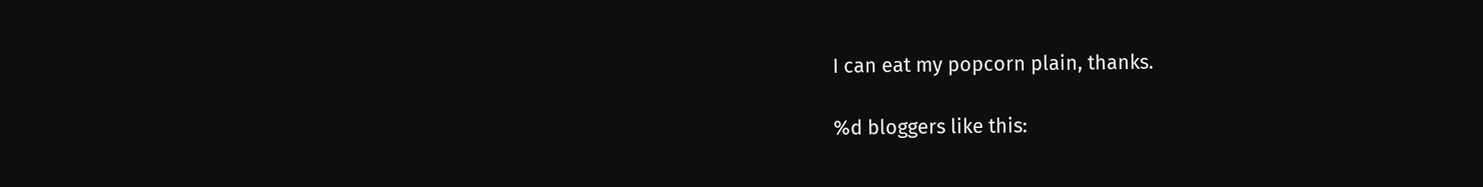I can eat my popcorn plain, thanks.

%d bloggers like this: